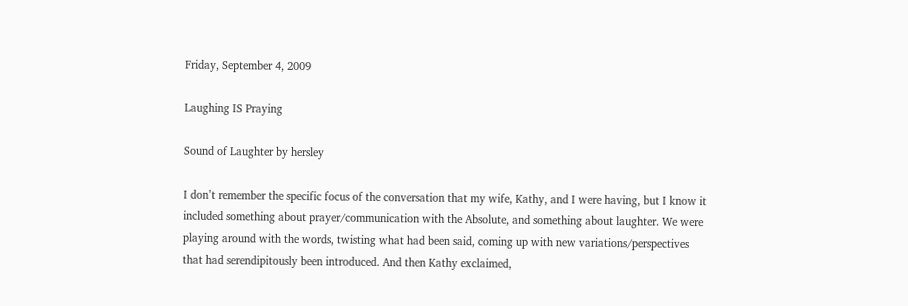Friday, September 4, 2009

Laughing IS Praying

Sound of Laughter by hersley

I don’t remember the specific focus of the conversation that my wife, Kathy, and I were having, but I know it included something about prayer/communication with the Absolute, and something about laughter. We were playing around with the words, twisting what had been said, coming up with new variations/perspectives that had serendipitously been introduced. And then Kathy exclaimed,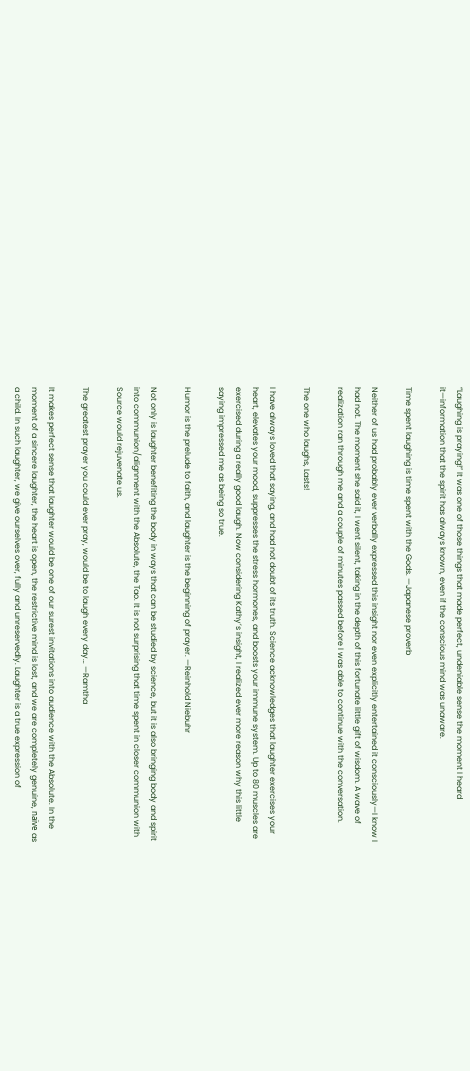“Laughing is praying!” It was one of those things that made perfect, undeniable sense the moment I heard it—information that the spirit has always known, even if the conscious mind was unaware.

Time spent laughing is time spent with the Gods. —Japanese proverb

Neither of us had probably ever verbally expressed this insight nor even explicitly entertained it consciously—I know I had not. The moment she said it, I went silent, taking in the depth of this fortunate little gift of wisdom. A wave of realization ran through me and a couple of minutes passed before I was able to continue with the conversation.

The one who laughs, Lasts!

I have always loved that saying, and had not doubt of its truth. Science acknowledges that laughter exercises your heart, elevates your mood, suppresses the stress hormones, and boosts your immune system. Up to 80 muscles are exercised during a really good laugh. Now considering Kathy’s insight, I realized ever more reason why this little saying impressed me as being so true.

Humor is the prelude to faith, and laughter is the beginning of prayer. —Reinhold Niebuhr

Not only is laughter benefiting the body in ways that can be studied by science, but it is also bringing body and spirit into communion/alignment with the Absolute, the Tao. It is not surprising that time spent in closer communion with Source would rejuvenate us.

The greatest prayer you could ever pray, would be to laugh every day… —Ramtha

It makes perfect sense that laughter would be one of our surest invitations into audience with the Absolute. In the moment of a sincere laughter, the heart is open, the restrictive mind is lost, and we are completely genuine, naïve as a child. In such laughter, we give ourselves over, fully and unreservedly. Laughter is a true expression of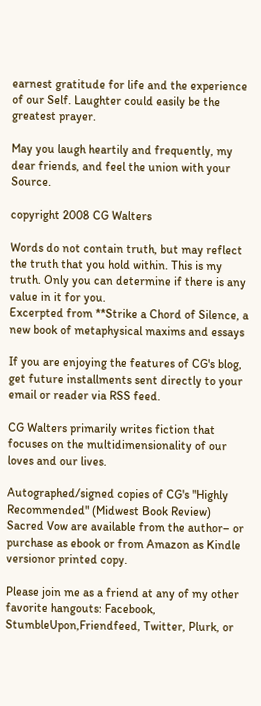earnest gratitude for life and the experience of our Self. Laughter could easily be the greatest prayer.

May you laugh heartily and frequently, my dear friends, and feel the union with your Source.

copyright 2008 CG Walters

Words do not contain truth, but may reflect the truth that you hold within. This is my truth. Only you can determine if there is any value in it for you.
Excerpted from **Strike a Chord of Silence, a new book of metaphysical maxims and essays

If you are enjoying the features of CG's blog, get future installments sent directly to your email or reader via RSS feed.

CG Walters primarily writes fiction that focuses on the multidimensionality of our loves and our lives.

Autographed/signed copies of CG's "Highly Recommended" (Midwest Book Review) Sacred Vow are available from the author– or purchase as ebook or from Amazon as Kindle versionor printed copy.

Please join me as a friend at any of my other favorite hangouts: Facebook, StumbleUpon,Friendfeed, Twitter, Plurk, or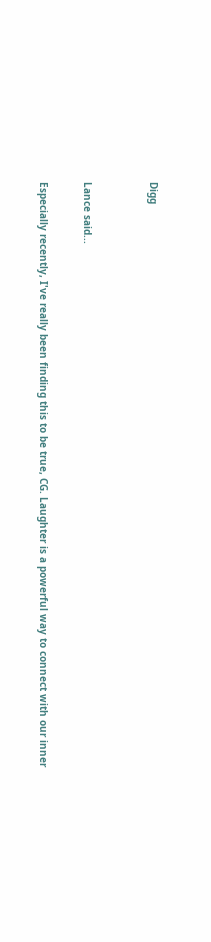Digg


Lance said...

Especially recently, I've really been finding this to be true, CG. Laughter is a powerful way to connect with our inner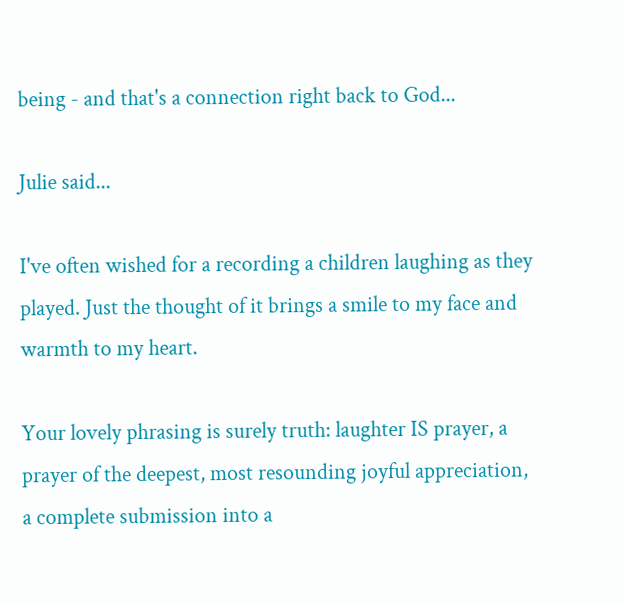being - and that's a connection right back to God...

Julie said...

I've often wished for a recording a children laughing as they played. Just the thought of it brings a smile to my face and warmth to my heart.

Your lovely phrasing is surely truth: laughter IS prayer, a prayer of the deepest, most resounding joyful appreciation, a complete submission into a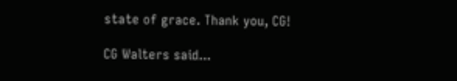state of grace. Thank you, CG!

CG Walters said...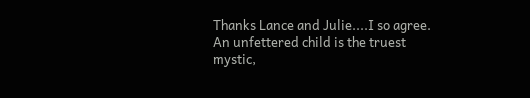Thanks Lance and Julie....I so agree. An unfettered child is the truest mystic,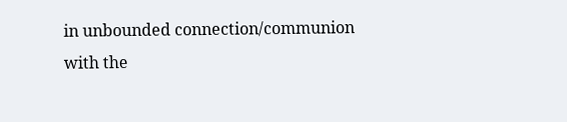in unbounded connection/communion with the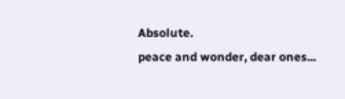Absolute.
peace and wonder, dear ones...